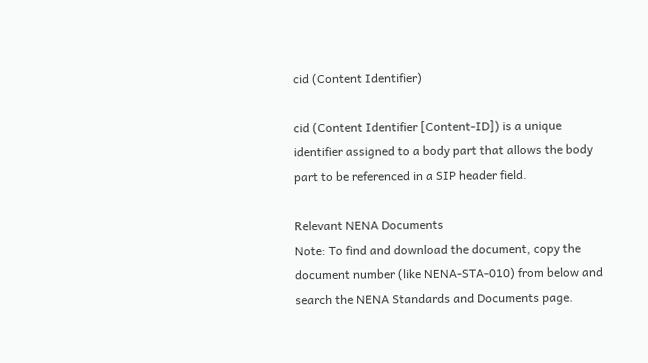cid (Content Identifier)

cid (Content Identifier [Content‑ID]) is a unique identifier assigned to a body part that allows the body part to be referenced in a SIP header field.

Relevant NENA Documents
Note: To find and download the document, copy the document number (like NENA-STA-010) from below and search the NENA Standards and Documents page.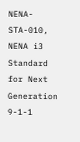NENA-STA-010, NENA i3 Standard for Next Generation 9-1-1